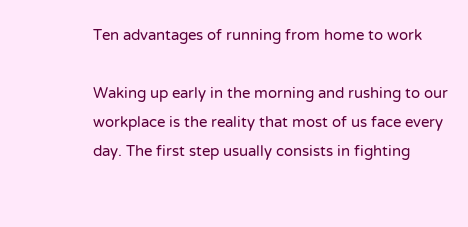Ten advantages of running from home to work

Waking up early in the morning and rushing to our workplace is the reality that most of us face every day. The first step usually consists in fighting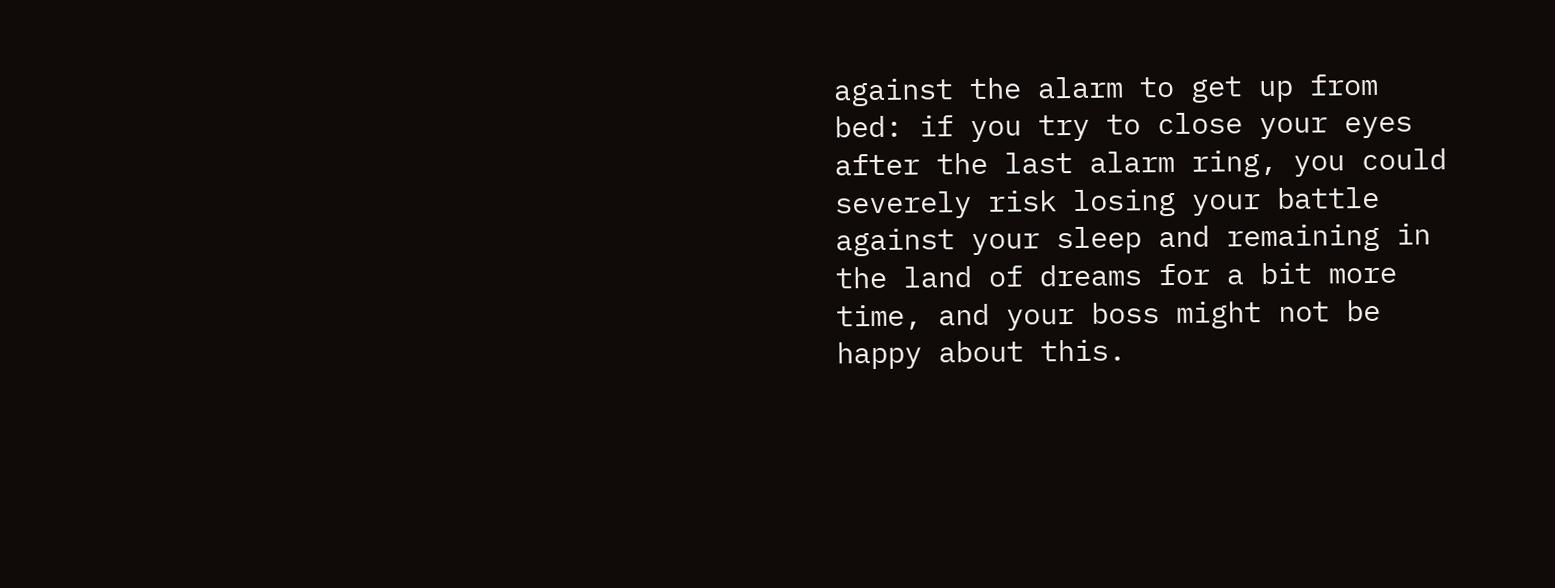against the alarm to get up from bed: if you try to close your eyes after the last alarm ring, you could severely risk losing your battle against your sleep and remaining in the land of dreams for a bit more time, and your boss might not be happy about this.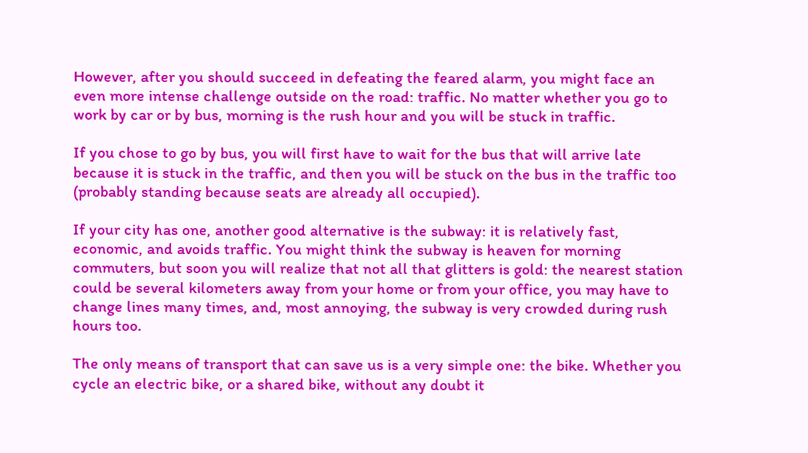However, after you should succeed in defeating the feared alarm, you might face an even more intense challenge outside on the road: traffic. No matter whether you go to work by car or by bus, morning is the rush hour and you will be stuck in traffic.

If you chose to go by bus, you will first have to wait for the bus that will arrive late because it is stuck in the traffic, and then you will be stuck on the bus in the traffic too (probably standing because seats are already all occupied).

If your city has one, another good alternative is the subway: it is relatively fast, economic, and avoids traffic. You might think the subway is heaven for morning commuters, but soon you will realize that not all that glitters is gold: the nearest station could be several kilometers away from your home or from your office, you may have to change lines many times, and, most annoying, the subway is very crowded during rush hours too.

The only means of transport that can save us is a very simple one: the bike. Whether you cycle an electric bike, or a shared bike, without any doubt it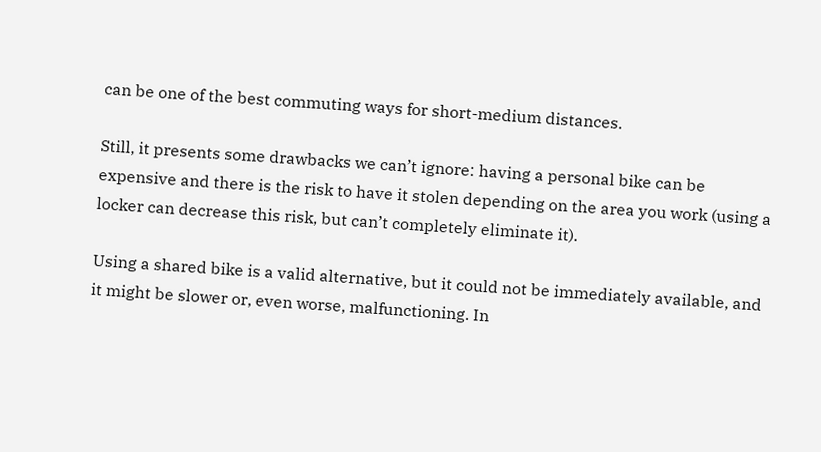can be one of the best commuting ways for short-medium distances.

Still, it presents some drawbacks we can’t ignore: having a personal bike can be expensive and there is the risk to have it stolen depending on the area you work (using a locker can decrease this risk, but can’t completely eliminate it).

Using a shared bike is a valid alternative, but it could not be immediately available, and it might be slower or, even worse, malfunctioning. In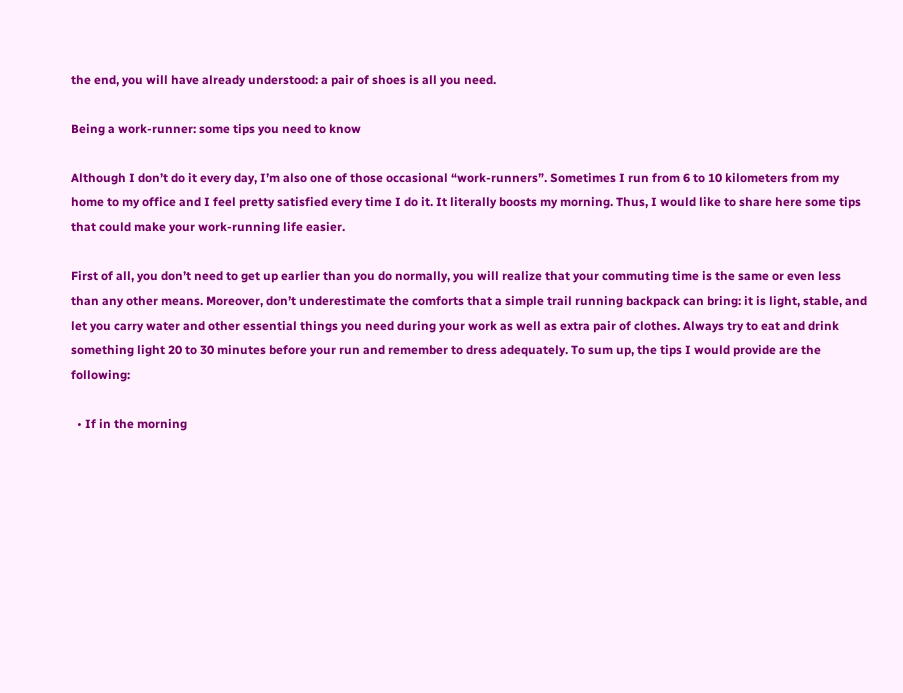the end, you will have already understood: a pair of shoes is all you need.

Being a work-runner: some tips you need to know

Although I don’t do it every day, I’m also one of those occasional “work-runners”. Sometimes I run from 6 to 10 kilometers from my home to my office and I feel pretty satisfied every time I do it. It literally boosts my morning. Thus, I would like to share here some tips that could make your work-running life easier.

First of all, you don’t need to get up earlier than you do normally, you will realize that your commuting time is the same or even less than any other means. Moreover, don’t underestimate the comforts that a simple trail running backpack can bring: it is light, stable, and let you carry water and other essential things you need during your work as well as extra pair of clothes. Always try to eat and drink something light 20 to 30 minutes before your run and remember to dress adequately. To sum up, the tips I would provide are the following:

  • If in the morning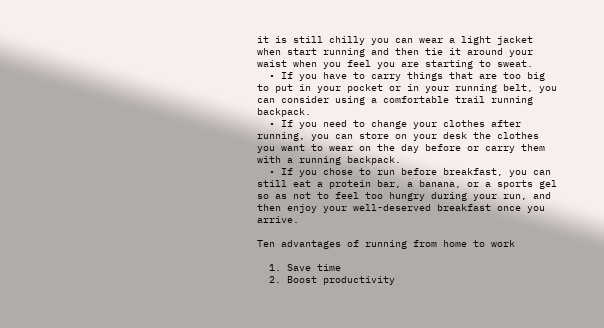it is still chilly you can wear a light jacket when start running and then tie it around your waist when you feel you are starting to sweat.
  • If you have to carry things that are too big to put in your pocket or in your running belt, you can consider using a comfortable trail running backpack.
  • If you need to change your clothes after running, you can store on your desk the clothes you want to wear on the day before or carry them with a running backpack.
  • If you chose to run before breakfast, you can still eat a protein bar, a banana, or a sports gel so as not to feel too hungry during your run, and then enjoy your well-deserved breakfast once you arrive.

Ten advantages of running from home to work

  1. Save time
  2. Boost productivity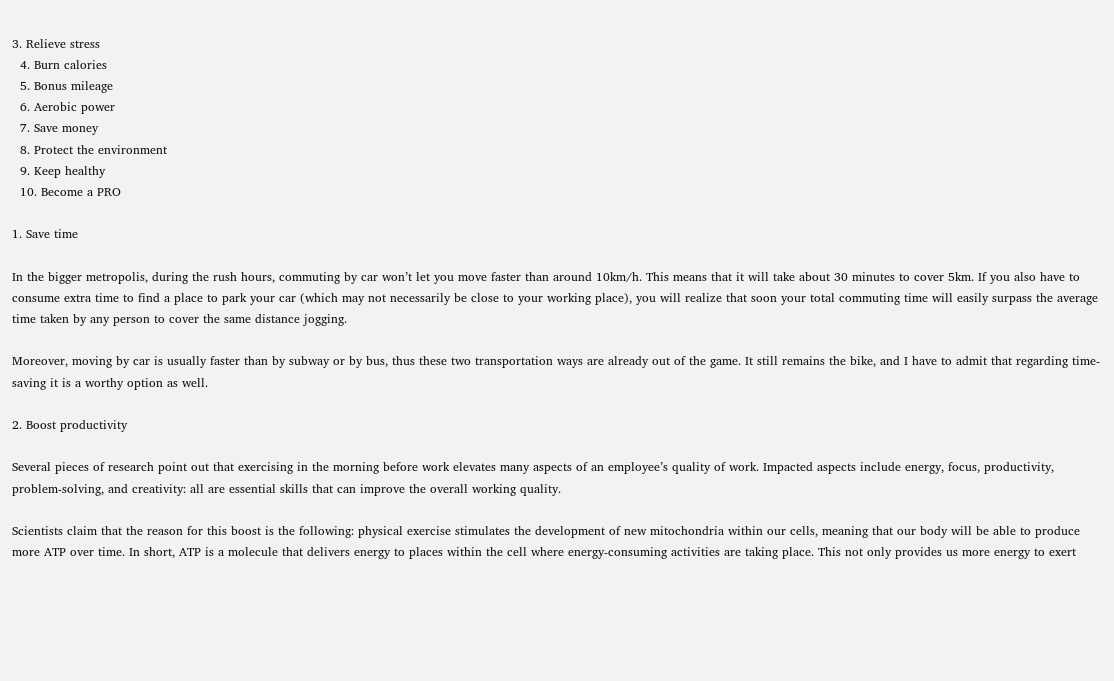3. Relieve stress
  4. Burn calories
  5. Bonus mileage
  6. Aerobic power
  7. Save money
  8. Protect the environment
  9. Keep healthy
  10. Become a PRO

1. Save time

In the bigger metropolis, during the rush hours, commuting by car won’t let you move faster than around 10km/h. This means that it will take about 30 minutes to cover 5km. If you also have to consume extra time to find a place to park your car (which may not necessarily be close to your working place), you will realize that soon your total commuting time will easily surpass the average time taken by any person to cover the same distance jogging.

Moreover, moving by car is usually faster than by subway or by bus, thus these two transportation ways are already out of the game. It still remains the bike, and I have to admit that regarding time-saving it is a worthy option as well.

2. Boost productivity

Several pieces of research point out that exercising in the morning before work elevates many aspects of an employee’s quality of work. Impacted aspects include energy, focus, productivity, problem-solving, and creativity: all are essential skills that can improve the overall working quality.

Scientists claim that the reason for this boost is the following: physical exercise stimulates the development of new mitochondria within our cells, meaning that our body will be able to produce more ATP over time. In short, ATP is a molecule that delivers energy to places within the cell where energy-consuming activities are taking place. This not only provides us more energy to exert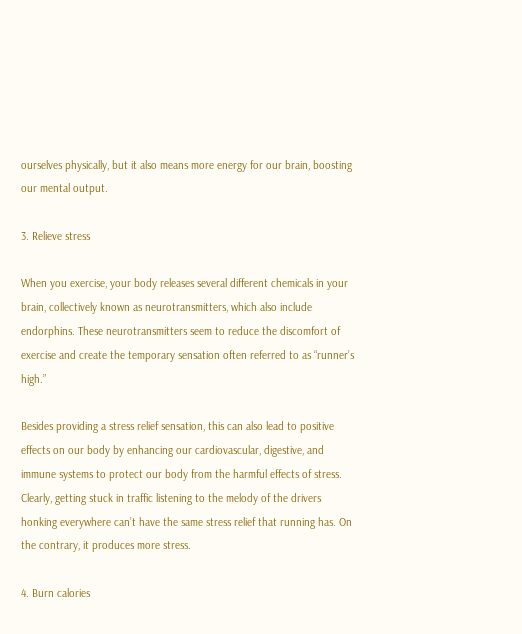ourselves physically, but it also means more energy for our brain, boosting our mental output.

3. Relieve stress

When you exercise, your body releases several different chemicals in your brain, collectively known as neurotransmitters, which also include endorphins. These neurotransmitters seem to reduce the discomfort of exercise and create the temporary sensation often referred to as “runner’s high.”

Besides providing a stress relief sensation, this can also lead to positive effects on our body by enhancing our cardiovascular, digestive, and immune systems to protect our body from the harmful effects of stress. Clearly, getting stuck in traffic listening to the melody of the drivers honking everywhere can’t have the same stress relief that running has. On the contrary, it produces more stress.

4. Burn calories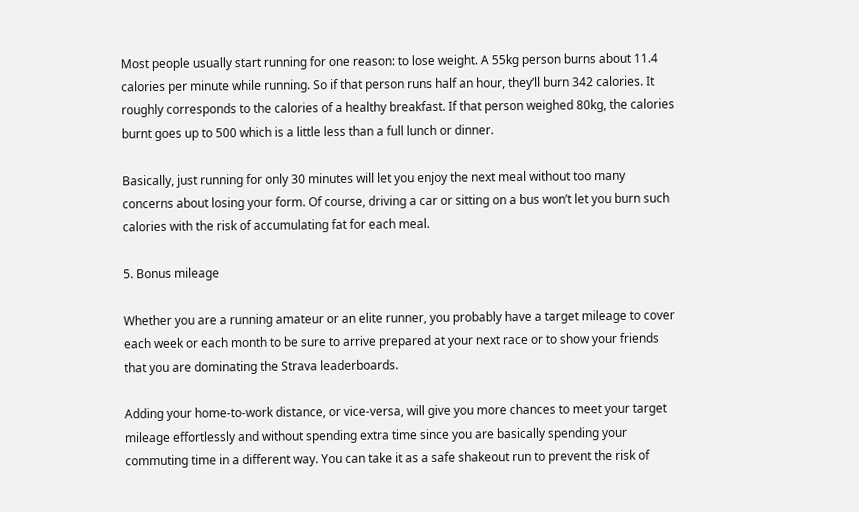Most people usually start running for one reason: to lose weight. A 55kg person burns about 11.4 calories per minute while running. So if that person runs half an hour, they’ll burn 342 calories. It roughly corresponds to the calories of a healthy breakfast. If that person weighed 80kg, the calories burnt goes up to 500 which is a little less than a full lunch or dinner.

Basically, just running for only 30 minutes will let you enjoy the next meal without too many concerns about losing your form. Of course, driving a car or sitting on a bus won’t let you burn such calories with the risk of accumulating fat for each meal.

5. Bonus mileage

Whether you are a running amateur or an elite runner, you probably have a target mileage to cover each week or each month to be sure to arrive prepared at your next race or to show your friends that you are dominating the Strava leaderboards.

Adding your home-to-work distance, or vice-versa, will give you more chances to meet your target mileage effortlessly and without spending extra time since you are basically spending your commuting time in a different way. You can take it as a safe shakeout run to prevent the risk of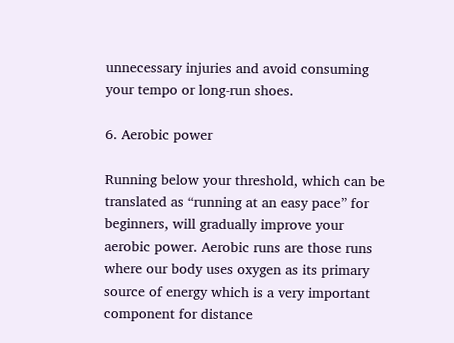unnecessary injuries and avoid consuming your tempo or long-run shoes.

6. Aerobic power

Running below your threshold, which can be translated as “running at an easy pace” for beginners, will gradually improve your aerobic power. Aerobic runs are those runs where our body uses oxygen as its primary source of energy which is a very important component for distance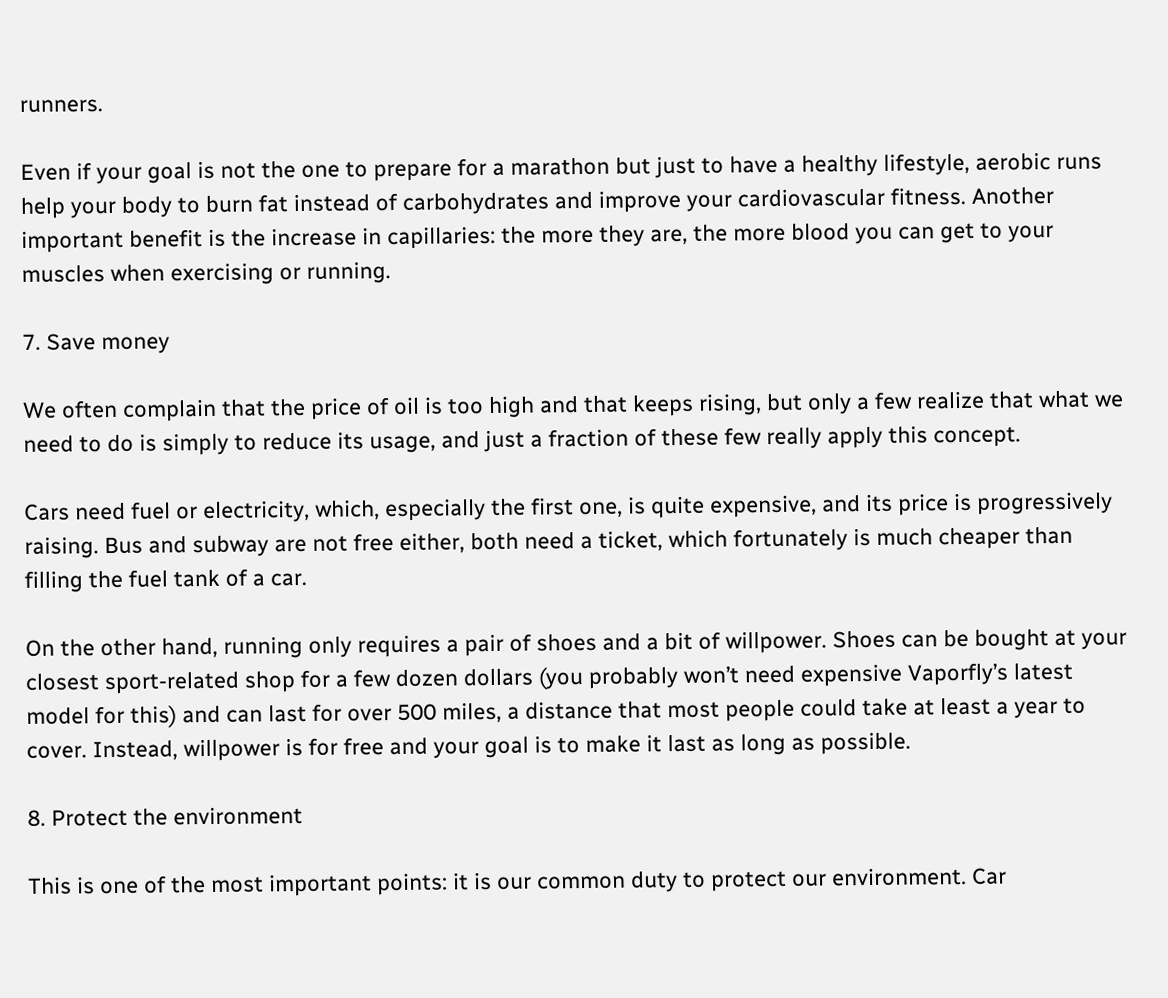runners.

Even if your goal is not the one to prepare for a marathon but just to have a healthy lifestyle, aerobic runs help your body to burn fat instead of carbohydrates and improve your cardiovascular fitness. Another important benefit is the increase in capillaries: the more they are, the more blood you can get to your muscles when exercising or running.

7. Save money

We often complain that the price of oil is too high and that keeps rising, but only a few realize that what we need to do is simply to reduce its usage, and just a fraction of these few really apply this concept.

Cars need fuel or electricity, which, especially the first one, is quite expensive, and its price is progressively raising. Bus and subway are not free either, both need a ticket, which fortunately is much cheaper than filling the fuel tank of a car.

On the other hand, running only requires a pair of shoes and a bit of willpower. Shoes can be bought at your closest sport-related shop for a few dozen dollars (you probably won’t need expensive Vaporfly’s latest model for this) and can last for over 500 miles, a distance that most people could take at least a year to cover. Instead, willpower is for free and your goal is to make it last as long as possible.

8. Protect the environment

This is one of the most important points: it is our common duty to protect our environment. Car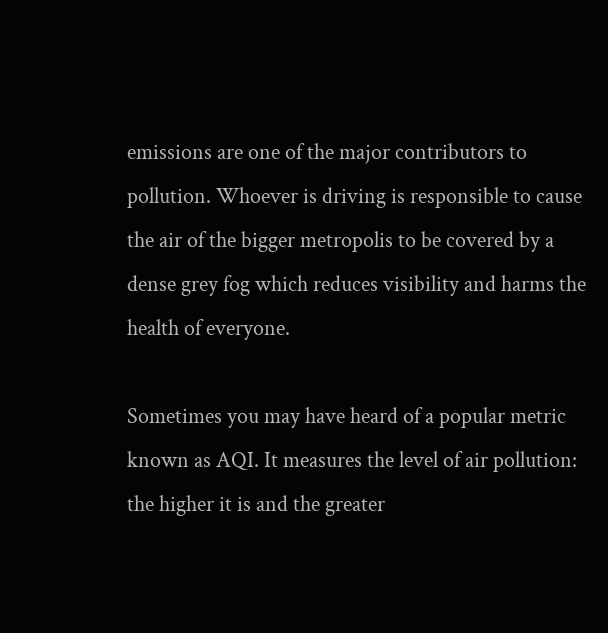emissions are one of the major contributors to pollution. Whoever is driving is responsible to cause the air of the bigger metropolis to be covered by a dense grey fog which reduces visibility and harms the health of everyone.

Sometimes you may have heard of a popular metric known as AQI. It measures the level of air pollution: the higher it is and the greater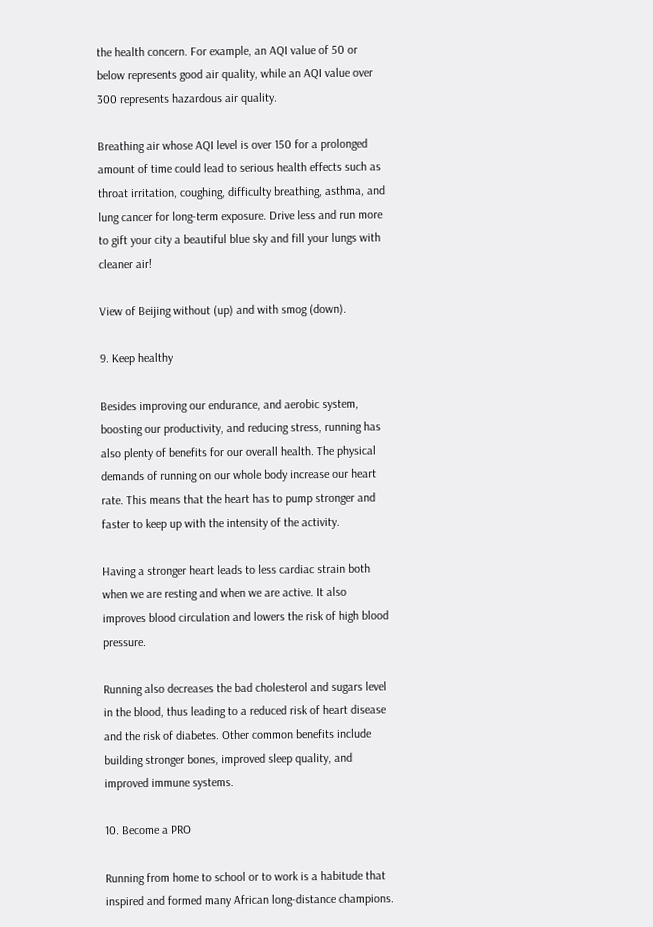the health concern. For example, an AQI value of 50 or below represents good air quality, while an AQI value over 300 represents hazardous air quality.

Breathing air whose AQI level is over 150 for a prolonged amount of time could lead to serious health effects such as throat irritation, coughing, difficulty breathing, asthma, and lung cancer for long-term exposure. Drive less and run more to gift your city a beautiful blue sky and fill your lungs with cleaner air!

View of Beijing without (up) and with smog (down).

9. Keep healthy

Besides improving our endurance, and aerobic system, boosting our productivity, and reducing stress, running has also plenty of benefits for our overall health. The physical demands of running on our whole body increase our heart rate. This means that the heart has to pump stronger and faster to keep up with the intensity of the activity.

Having a stronger heart leads to less cardiac strain both when we are resting and when we are active. It also improves blood circulation and lowers the risk of high blood pressure.

Running also decreases the bad cholesterol and sugars level in the blood, thus leading to a reduced risk of heart disease and the risk of diabetes. Other common benefits include building stronger bones, improved sleep quality, and improved immune systems.

10. Become a PRO

Running from home to school or to work is a habitude that inspired and formed many African long-distance champions.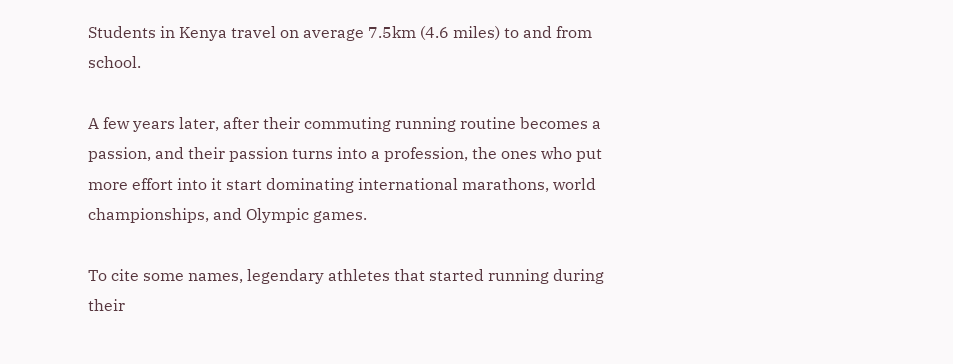Students in Kenya travel on average 7.5km (4.6 miles) to and from school.

A few years later, after their commuting running routine becomes a passion, and their passion turns into a profession, the ones who put more effort into it start dominating international marathons, world championships, and Olympic games.

To cite some names, legendary athletes that started running during their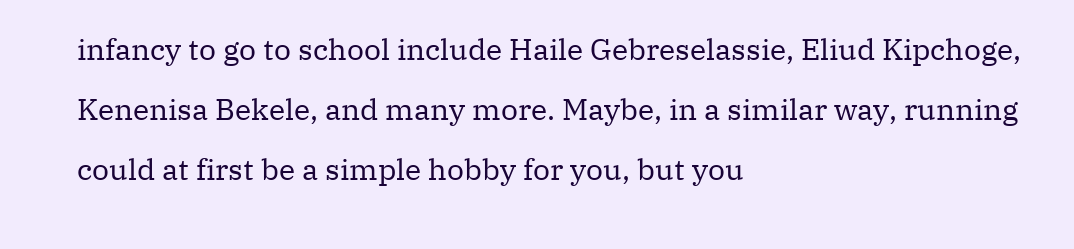infancy to go to school include Haile Gebreselassie, Eliud Kipchoge, Kenenisa Bekele, and many more. Maybe, in a similar way, running could at first be a simple hobby for you, but you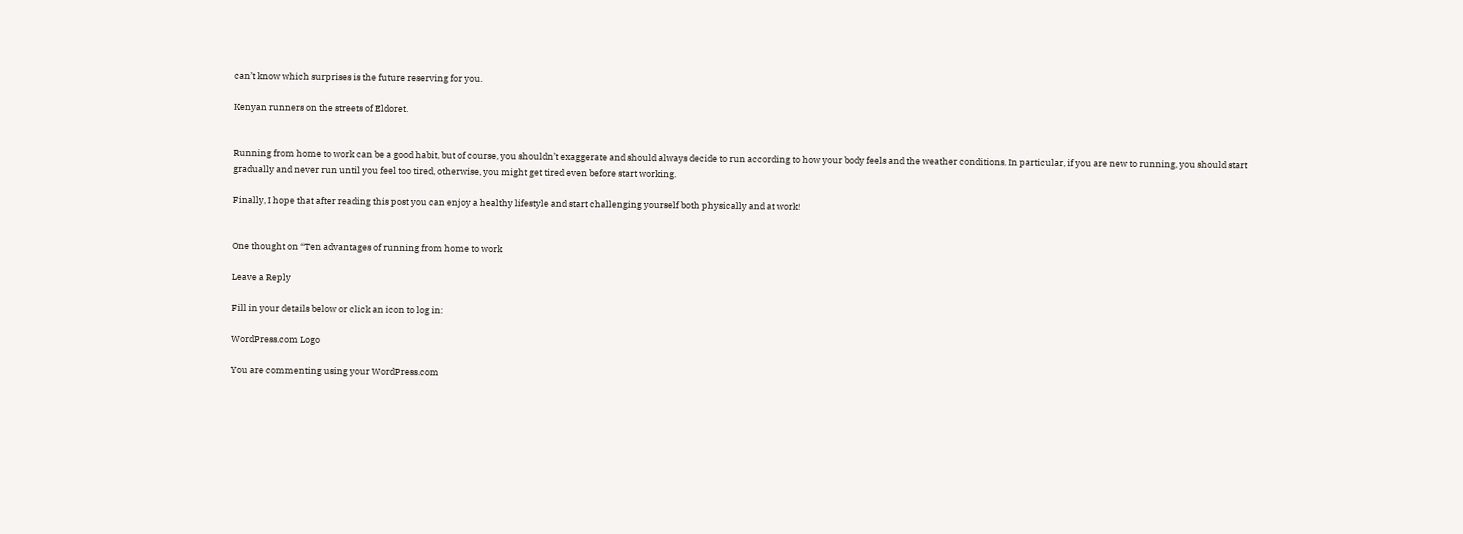can’t know which surprises is the future reserving for you.

Kenyan runners on the streets of Eldoret.


Running from home to work can be a good habit, but of course, you shouldn’t exaggerate and should always decide to run according to how your body feels and the weather conditions. In particular, if you are new to running, you should start gradually and never run until you feel too tired, otherwise, you might get tired even before start working.

Finally, I hope that after reading this post you can enjoy a healthy lifestyle and start challenging yourself both physically and at work!


One thought on “Ten advantages of running from home to work

Leave a Reply

Fill in your details below or click an icon to log in:

WordPress.com Logo

You are commenting using your WordPress.com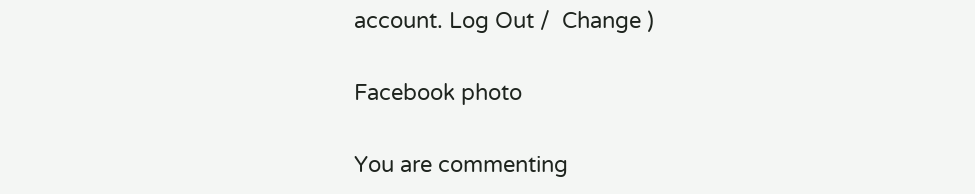account. Log Out /  Change )

Facebook photo

You are commenting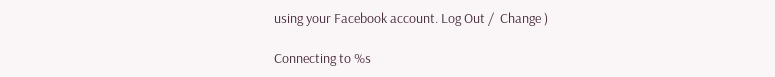using your Facebook account. Log Out /  Change )

Connecting to %s